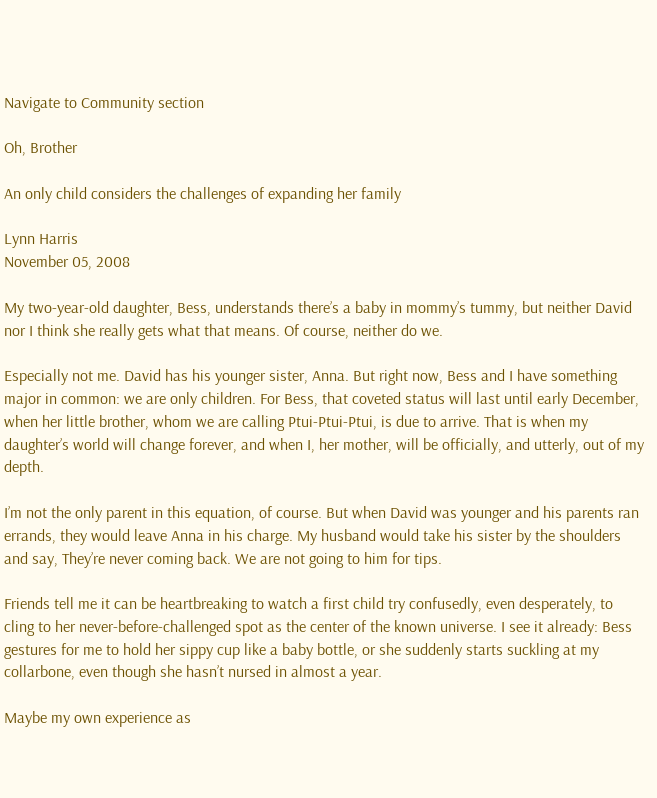Navigate to Community section

Oh, Brother

An only child considers the challenges of expanding her family

Lynn Harris
November 05, 2008

My two-year-old daughter, Bess, understands there’s a baby in mommy’s tummy, but neither David nor I think she really gets what that means. Of course, neither do we.

Especially not me. David has his younger sister, Anna. But right now, Bess and I have something major in common: we are only children. For Bess, that coveted status will last until early December, when her little brother, whom we are calling Ptui-Ptui-Ptui, is due to arrive. That is when my daughter’s world will change forever, and when I, her mother, will be officially, and utterly, out of my depth.

I’m not the only parent in this equation, of course. But when David was younger and his parents ran errands, they would leave Anna in his charge. My husband would take his sister by the shoulders and say, They’re never coming back. We are not going to him for tips.

Friends tell me it can be heartbreaking to watch a first child try confusedly, even desperately, to cling to her never-before-challenged spot as the center of the known universe. I see it already: Bess gestures for me to hold her sippy cup like a baby bottle, or she suddenly starts suckling at my collarbone, even though she hasn’t nursed in almost a year.

Maybe my own experience as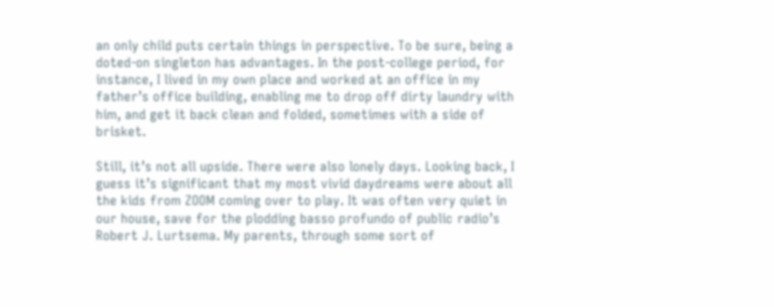an only child puts certain things in perspective. To be sure, being a doted-on singleton has advantages. In the post-college period, for instance, I lived in my own place and worked at an office in my father’s office building, enabling me to drop off dirty laundry with him, and get it back clean and folded, sometimes with a side of brisket.

Still, it’s not all upside. There were also lonely days. Looking back, I guess it’s significant that my most vivid daydreams were about all the kids from ZOOM coming over to play. It was often very quiet in our house, save for the plodding basso profundo of public radio’s Robert J. Lurtsema. My parents, through some sort of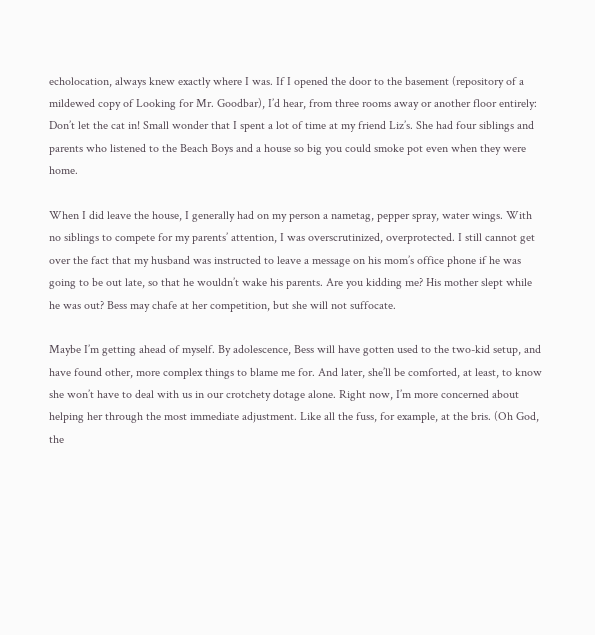echolocation, always knew exactly where I was. If I opened the door to the basement (repository of a mildewed copy of Looking for Mr. Goodbar), I’d hear, from three rooms away or another floor entirely: Don’t let the cat in! Small wonder that I spent a lot of time at my friend Liz’s. She had four siblings and parents who listened to the Beach Boys and a house so big you could smoke pot even when they were home.

When I did leave the house, I generally had on my person a nametag, pepper spray, water wings. With no siblings to compete for my parents’ attention, I was overscrutinized, overprotected. I still cannot get over the fact that my husband was instructed to leave a message on his mom’s office phone if he was going to be out late, so that he wouldn’t wake his parents. Are you kidding me? His mother slept while he was out? Bess may chafe at her competition, but she will not suffocate.

Maybe I’m getting ahead of myself. By adolescence, Bess will have gotten used to the two-kid setup, and have found other, more complex things to blame me for. And later, she’ll be comforted, at least, to know she won’t have to deal with us in our crotchety dotage alone. Right now, I’m more concerned about helping her through the most immediate adjustment. Like all the fuss, for example, at the bris. (Oh God, the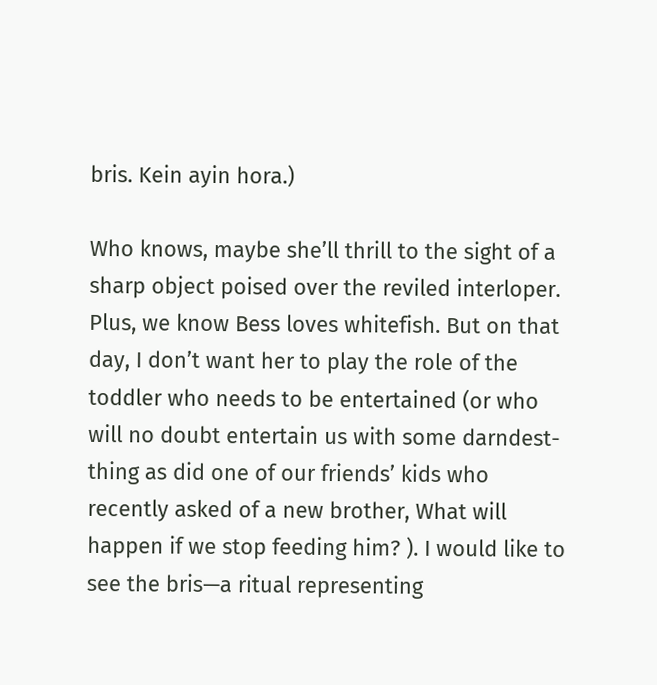bris. Kein ayin hora.)

Who knows, maybe she’ll thrill to the sight of a sharp object poised over the reviled interloper. Plus, we know Bess loves whitefish. But on that day, I don’t want her to play the role of the toddler who needs to be entertained (or who will no doubt entertain us with some darndest-thing as did one of our friends’ kids who recently asked of a new brother, What will happen if we stop feeding him? ). I would like to see the bris—a ritual representing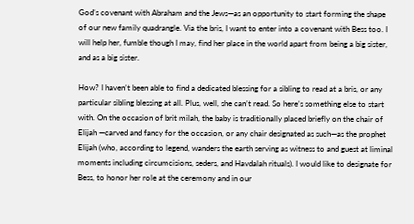God’s covenant with Abraham and the Jews—as an opportunity to start forming the shape of our new family quadrangle. Via the bris, I want to enter into a covenant with Bess too. I will help her, fumble though I may, find her place in the world apart from being a big sister, and as a big sister.

How? I haven’t been able to find a dedicated blessing for a sibling to read at a bris, or any particular sibling blessing at all. Plus, well, she can’t read. So here’s something else to start with. On the occasion of brit milah, the baby is traditionally placed briefly on the chair of Elijah —carved and fancy for the occasion, or any chair designated as such—as the prophet Elijah (who, according to legend, wanders the earth serving as witness to and guest at liminal moments including circumcisions, seders, and Havdalah rituals). I would like to designate for Bess, to honor her role at the ceremony and in our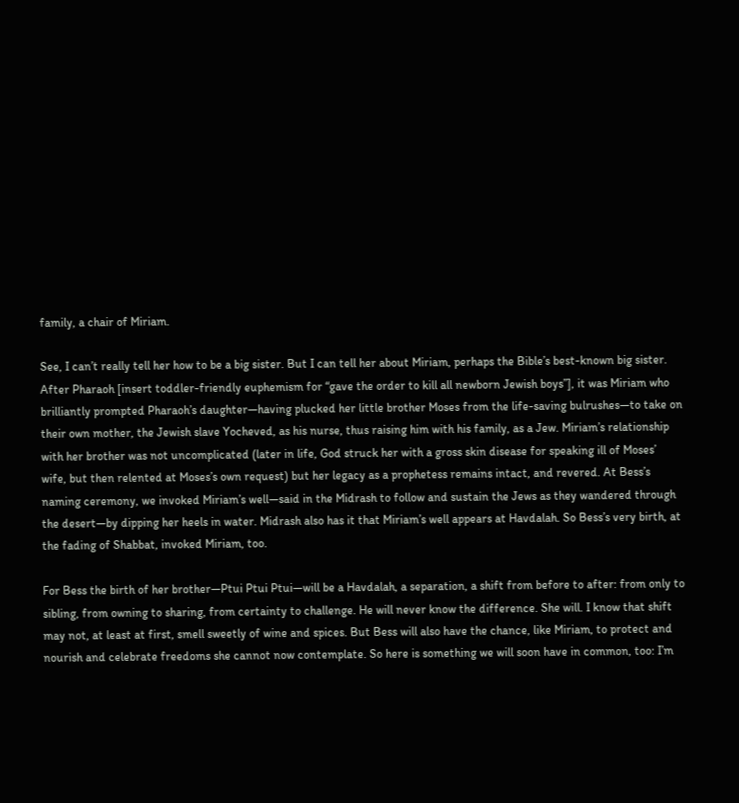family, a chair of Miriam.

See, I can’t really tell her how to be a big sister. But I can tell her about Miriam, perhaps the Bible’s best-known big sister. After Pharaoh [insert toddler-friendly euphemism for “gave the order to kill all newborn Jewish boys”], it was Miriam who brilliantly prompted Pharaoh’s daughter—having plucked her little brother Moses from the life-saving bulrushes—to take on their own mother, the Jewish slave Yocheved, as his nurse, thus raising him with his family, as a Jew. Miriam’s relationship with her brother was not uncomplicated (later in life, God struck her with a gross skin disease for speaking ill of Moses’ wife, but then relented at Moses’s own request) but her legacy as a prophetess remains intact, and revered. At Bess’s naming ceremony, we invoked Miriam’s well—said in the Midrash to follow and sustain the Jews as they wandered through the desert—by dipping her heels in water. Midrash also has it that Miriam’s well appears at Havdalah. So Bess’s very birth, at the fading of Shabbat, invoked Miriam, too.

For Bess the birth of her brother—Ptui Ptui Ptui—will be a Havdalah, a separation, a shift from before to after: from only to sibling, from owning to sharing, from certainty to challenge. He will never know the difference. She will. I know that shift may not, at least at first, smell sweetly of wine and spices. But Bess will also have the chance, like Miriam, to protect and nourish and celebrate freedoms she cannot now contemplate. So here is something we will soon have in common, too: I’m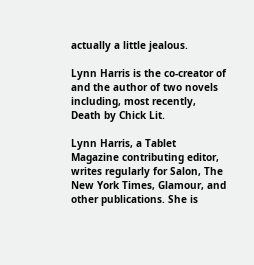actually a little jealous.

Lynn Harris is the co-creator of and the author of two novels including, most recently, Death by Chick Lit.

Lynn Harris, a Tablet Magazine contributing editor, writes regularly for Salon, The New York Times, Glamour, and other publications. She is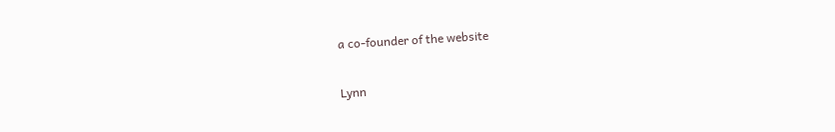a co-founder of the website

Lynn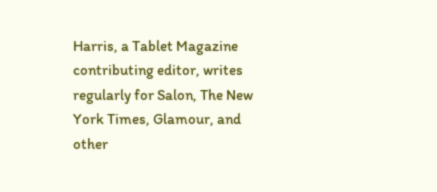Harris, a Tablet Magazine contributing editor, writes regularly for Salon, The New York Times, Glamour, and other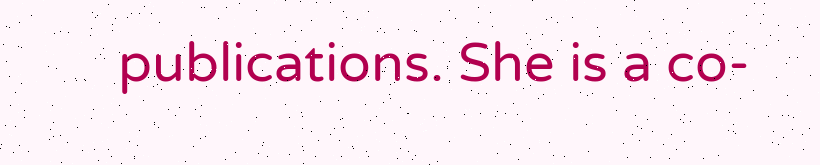publications. She is a co-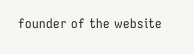founder of the website